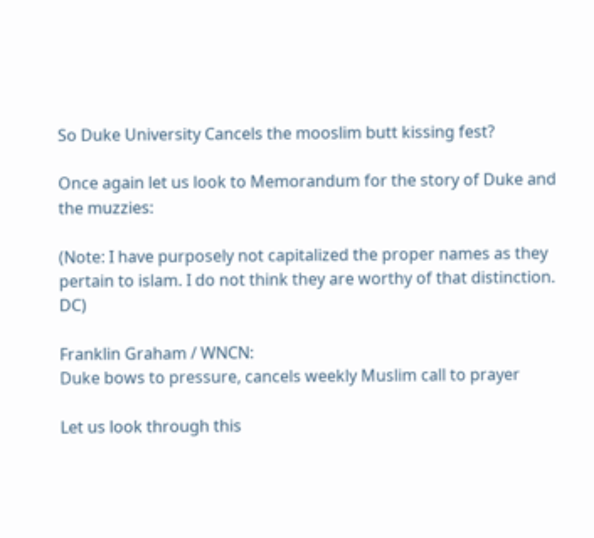So Duke University Cancels the mooslim butt kissing fest?

Once again let us look to Memorandum for the story of Duke and the muzzies:

(Note: I have purposely not capitalized the proper names as they pertain to islam. I do not think they are worthy of that distinction. DC)

Franklin Graham / WNCN:
Duke bows to pressure, cancels weekly Muslim call to prayer

Let us look through this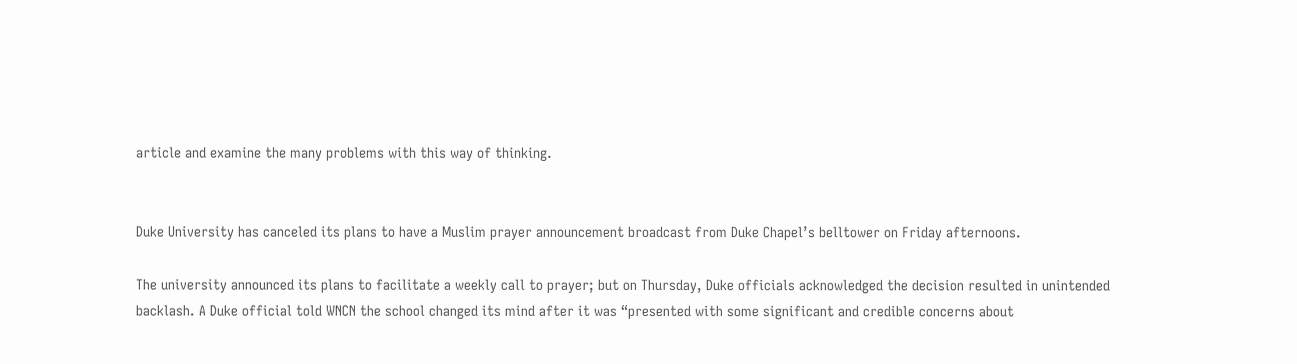article and examine the many problems with this way of thinking.


Duke University has canceled its plans to have a Muslim prayer announcement broadcast from Duke Chapel’s belltower on Friday afternoons.

The university announced its plans to facilitate a weekly call to prayer; but on Thursday, Duke officials acknowledged the decision resulted in unintended backlash. A Duke official told WNCN the school changed its mind after it was “presented with some significant and credible concerns about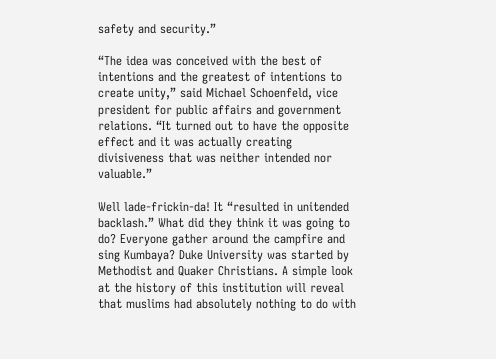safety and security.”

“The idea was conceived with the best of intentions and the greatest of intentions to create unity,” said Michael Schoenfeld, vice president for public affairs and government relations. “It turned out to have the opposite effect and it was actually creating divisiveness that was neither intended nor valuable.”

Well lade-frickin-da! It “resulted in unitended backlash.” What did they think it was going to do? Everyone gather around the campfire and sing Kumbaya? Duke University was started by Methodist and Quaker Christians. A simple look at the history of this institution will reveal that muslims had absolutely nothing to do with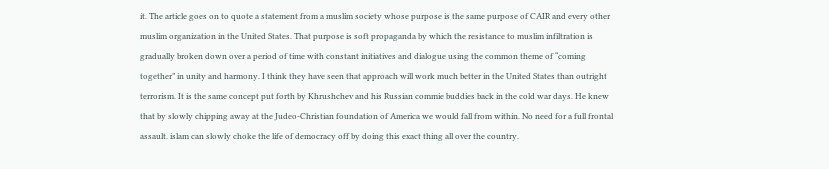it. The article goes on to quote a statement from a muslim society whose purpose is the same purpose of CAIR and every other muslim organization in the United States. That purpose is soft propaganda by which the resistance to muslim infiltration is gradually broken down over a period of time with constant initiatives and dialogue using the common theme of “coming together” in unity and harmony. I think they have seen that approach will work much better in the United States than outright terrorism. It is the same concept put forth by Khrushchev and his Russian commie buddies back in the cold war days. He knew that by slowly chipping away at the Judeo-Christian foundation of America we would fall from within. No need for a full frontal assault. islam can slowly choke the life of democracy off by doing this exact thing all over the country.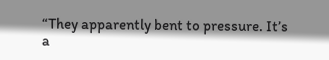“They apparently bent to pressure. It’s a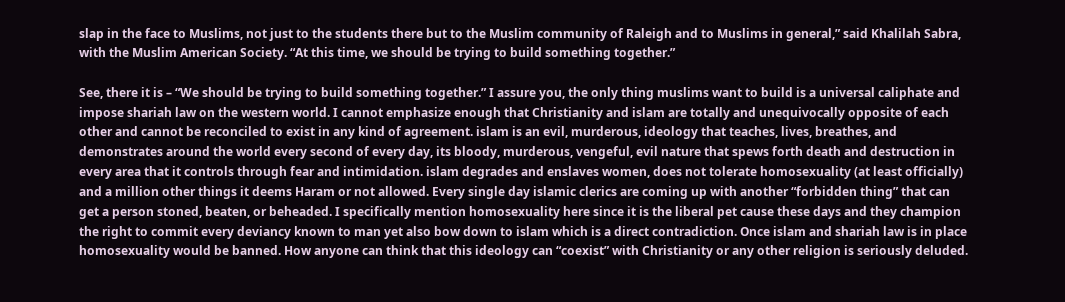slap in the face to Muslims, not just to the students there but to the Muslim community of Raleigh and to Muslims in general,” said Khalilah Sabra, with the Muslim American Society. “At this time, we should be trying to build something together.”

See, there it is – “We should be trying to build something together.” I assure you, the only thing muslims want to build is a universal caliphate and impose shariah law on the western world. I cannot emphasize enough that Christianity and islam are totally and unequivocally opposite of each other and cannot be reconciled to exist in any kind of agreement. islam is an evil, murderous, ideology that teaches, lives, breathes, and demonstrates around the world every second of every day, its bloody, murderous, vengeful, evil nature that spews forth death and destruction in every area that it controls through fear and intimidation. islam degrades and enslaves women, does not tolerate homosexuality (at least officially) and a million other things it deems Haram or not allowed. Every single day islamic clerics are coming up with another “forbidden thing” that can get a person stoned, beaten, or beheaded. I specifically mention homosexuality here since it is the liberal pet cause these days and they champion the right to commit every deviancy known to man yet also bow down to islam which is a direct contradiction. Once islam and shariah law is in place homosexuality would be banned. How anyone can think that this ideology can “coexist” with Christianity or any other religion is seriously deluded.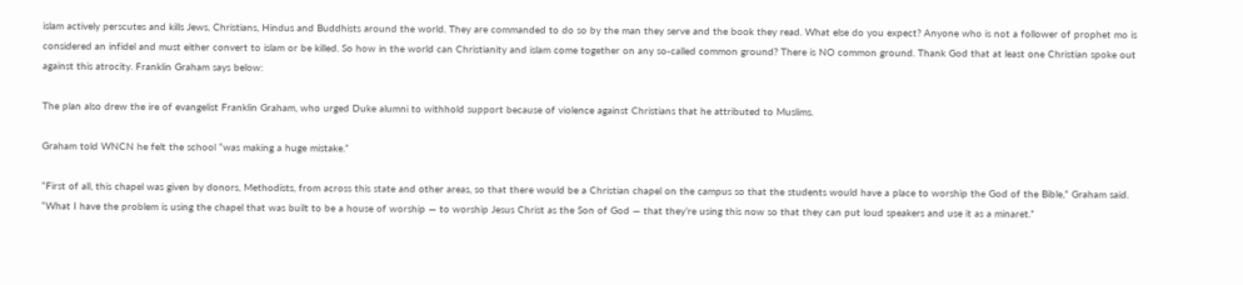islam actively perscutes and kills Jews, Christians, Hindus and Buddhists around the world. They are commanded to do so by the man they serve and the book they read. What else do you expect? Anyone who is not a follower of prophet mo is considered an infidel and must either convert to islam or be killed. So how in the world can Christianity and islam come together on any so-called common ground? There is NO common ground. Thank God that at least one Christian spoke out against this atrocity. Franklin Graham says below:

The plan also drew the ire of evangelist Franklin Graham, who urged Duke alumni to withhold support because of violence against Christians that he attributed to Muslims.

Graham told WNCN he felt the school “was making a huge mistake.”

“First of all, this chapel was given by donors, Methodists, from across this state and other areas, so that there would be a Christian chapel on the campus so that the students would have a place to worship the God of the Bible,” Graham said. “What I have the problem is using the chapel that was built to be a house of worship — to worship Jesus Christ as the Son of God — that they’re using this now so that they can put loud speakers and use it as a minaret.”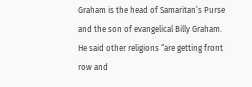Graham is the head of Samaritan’s Purse and the son of evangelical Billy Graham. He said other religions “are getting front row and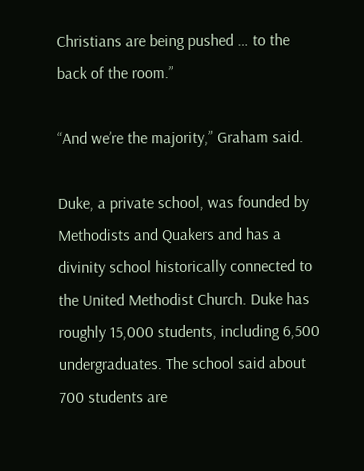Christians are being pushed … to the back of the room.”

“And we’re the majority,” Graham said.

Duke, a private school, was founded by Methodists and Quakers and has a divinity school historically connected to the United Methodist Church. Duke has roughly 15,000 students, including 6,500 undergraduates. The school said about 700 students are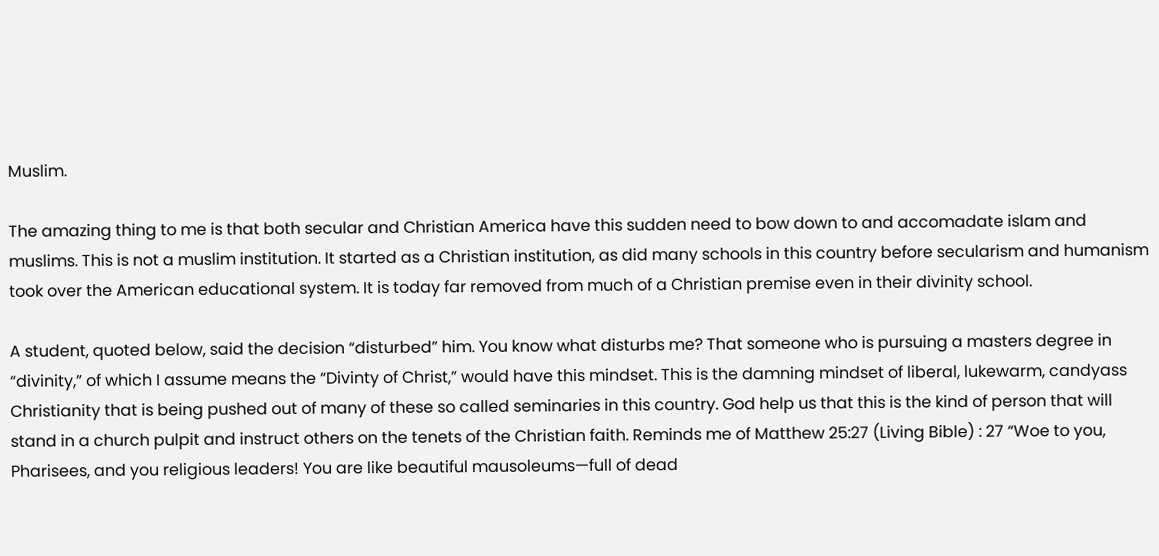Muslim.

The amazing thing to me is that both secular and Christian America have this sudden need to bow down to and accomadate islam and muslims. This is not a muslim institution. It started as a Christian institution, as did many schools in this country before secularism and humanism took over the American educational system. It is today far removed from much of a Christian premise even in their divinity school.

A student, quoted below, said the decision “disturbed” him. You know what disturbs me? That someone who is pursuing a masters degree in “divinity,” of which I assume means the “Divinty of Christ,” would have this mindset. This is the damning mindset of liberal, lukewarm, candyass Christianity that is being pushed out of many of these so called seminaries in this country. God help us that this is the kind of person that will stand in a church pulpit and instruct others on the tenets of the Christian faith. Reminds me of Matthew 25:27 (Living Bible) : 27 “Woe to you, Pharisees, and you religious leaders! You are like beautiful mausoleums—full of dead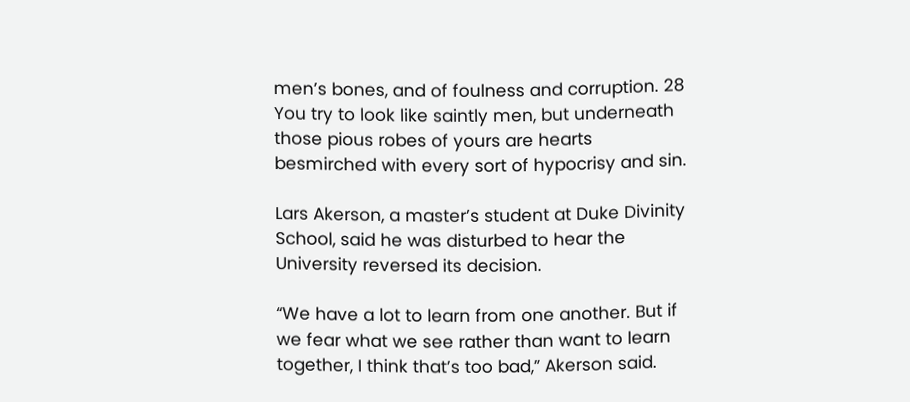men’s bones, and of foulness and corruption. 28 You try to look like saintly men, but underneath those pious robes of yours are hearts besmirched with every sort of hypocrisy and sin.

Lars Akerson, a master’s student at Duke Divinity School, said he was disturbed to hear the University reversed its decision.

“We have a lot to learn from one another. But if we fear what we see rather than want to learn together, I think that’s too bad,” Akerson said.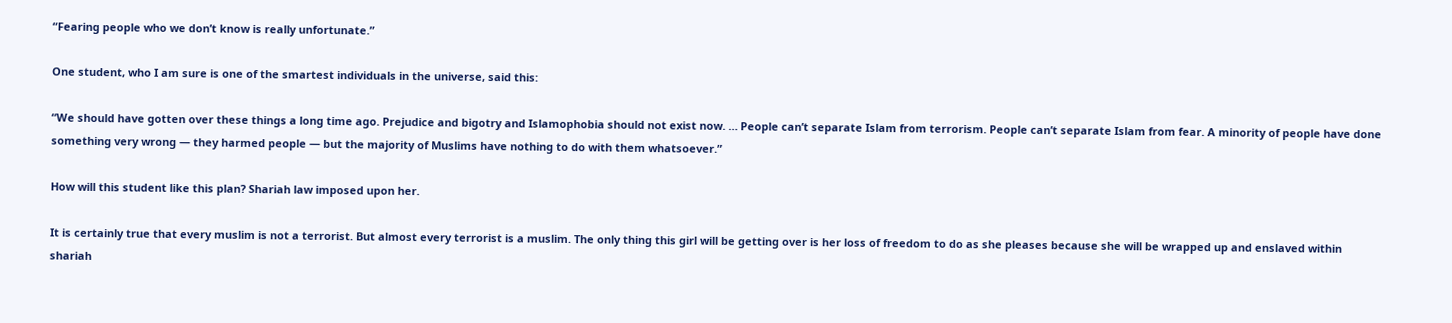“Fearing people who we don’t know is really unfortunate.”

One student, who I am sure is one of the smartest individuals in the universe, said this:

“We should have gotten over these things a long time ago. Prejudice and bigotry and Islamophobia should not exist now. … People can’t separate Islam from terrorism. People can’t separate Islam from fear. A minority of people have done something very wrong — they harmed people — but the majority of Muslims have nothing to do with them whatsoever.”

How will this student like this plan? Shariah law imposed upon her.

It is certainly true that every muslim is not a terrorist. But almost every terrorist is a muslim. The only thing this girl will be getting over is her loss of freedom to do as she pleases because she will be wrapped up and enslaved within shariah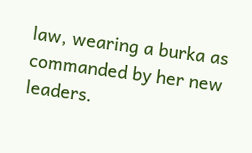law, wearing a burka as commanded by her new leaders.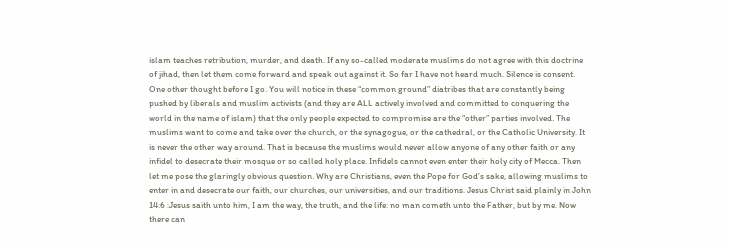islam teaches retribution, murder, and death. If any so-called moderate muslims do not agree with this doctrine of jihad, then let them come forward and speak out against it. So far I have not heard much. Silence is consent. One other thought before I go. You will notice in these “common ground” diatribes that are constantly being pushed by liberals and muslim activists (and they are ALL actively involved and committed to conquering the world in the name of islam) that the only people expected to compromise are the “other” parties involved. The muslims want to come and take over the church, or the synagogue, or the cathedral, or the Catholic University. It is never the other way around. That is because the muslims would never allow anyone of any other faith or any infidel to desecrate their mosque or so called holy place. Infidels cannot even enter their holy city of Mecca. Then let me pose the glaringly obvious question. Why are Christians, even the Pope for God’s sake, allowing muslims to enter in and desecrate our faith, our churches, our universities, and our traditions. Jesus Christ said plainly in John 14:6 :Jesus saith unto him, I am the way, the truth, and the life: no man cometh unto the Father, but by me. Now there can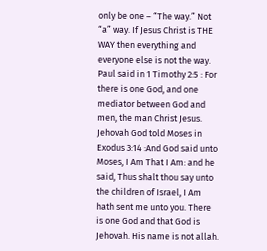only be one – “The way.” Not “a” way. If Jesus Christ is THE WAY then everything and everyone else is not the way. Paul said in 1 Timothy 2:5 : For there is one God, and one mediator between God and men, the man Christ Jesus. Jehovah God told Moses in Exodus 3:14 :And God said unto Moses, I Am That I Am: and he said, Thus shalt thou say unto the children of Israel, I Am hath sent me unto you. There is one God and that God is Jehovah. His name is not allah.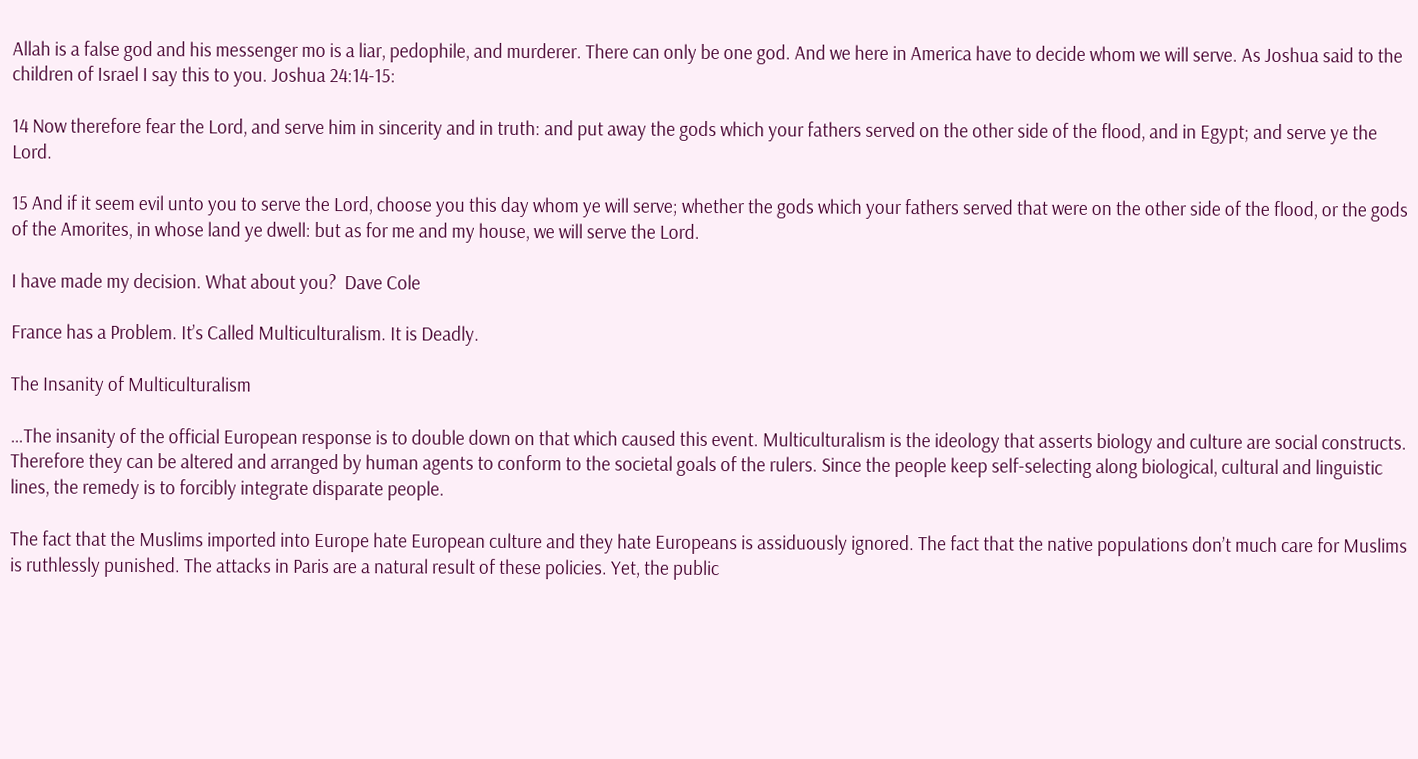Allah is a false god and his messenger mo is a liar, pedophile, and murderer. There can only be one god. And we here in America have to decide whom we will serve. As Joshua said to the children of Israel I say this to you. Joshua 24:14-15:

14 Now therefore fear the Lord, and serve him in sincerity and in truth: and put away the gods which your fathers served on the other side of the flood, and in Egypt; and serve ye the Lord.

15 And if it seem evil unto you to serve the Lord, choose you this day whom ye will serve; whether the gods which your fathers served that were on the other side of the flood, or the gods of the Amorites, in whose land ye dwell: but as for me and my house, we will serve the Lord.

I have made my decision. What about you?  Dave Cole

France has a Problem. It’s Called Multiculturalism. It is Deadly.

The Insanity of Multiculturalism

…The insanity of the official European response is to double down on that which caused this event. Multiculturalism is the ideology that asserts biology and culture are social constructs. Therefore they can be altered and arranged by human agents to conform to the societal goals of the rulers. Since the people keep self-selecting along biological, cultural and linguistic lines, the remedy is to forcibly integrate disparate people.

The fact that the Muslims imported into Europe hate European culture and they hate Europeans is assiduously ignored. The fact that the native populations don’t much care for Muslims is ruthlessly punished. The attacks in Paris are a natural result of these policies. Yet, the public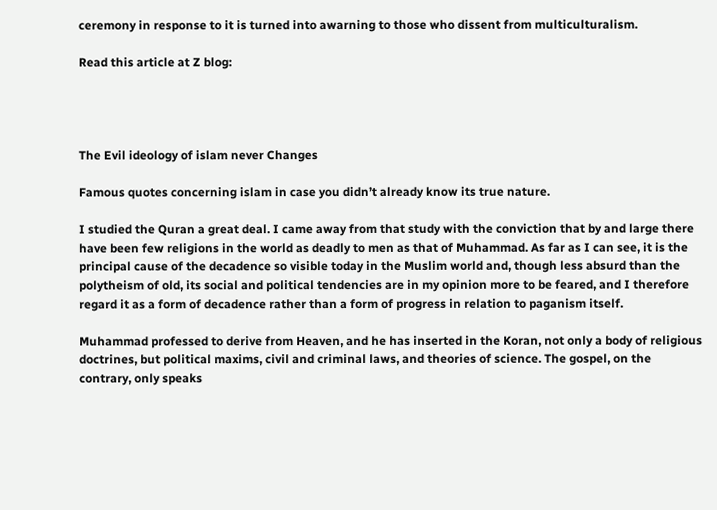ceremony in response to it is turned into awarning to those who dissent from multiculturalism.

Read this article at Z blog:




The Evil ideology of islam never Changes

Famous quotes concerning islam in case you didn’t already know its true nature.

I studied the Quran a great deal. I came away from that study with the conviction that by and large there have been few religions in the world as deadly to men as that of Muhammad. As far as I can see, it is the principal cause of the decadence so visible today in the Muslim world and, though less absurd than the polytheism of old, its social and political tendencies are in my opinion more to be feared, and I therefore regard it as a form of decadence rather than a form of progress in relation to paganism itself.

Muhammad professed to derive from Heaven, and he has inserted in the Koran, not only a body of religious doctrines, but political maxims, civil and criminal laws, and theories of science. The gospel, on the contrary, only speaks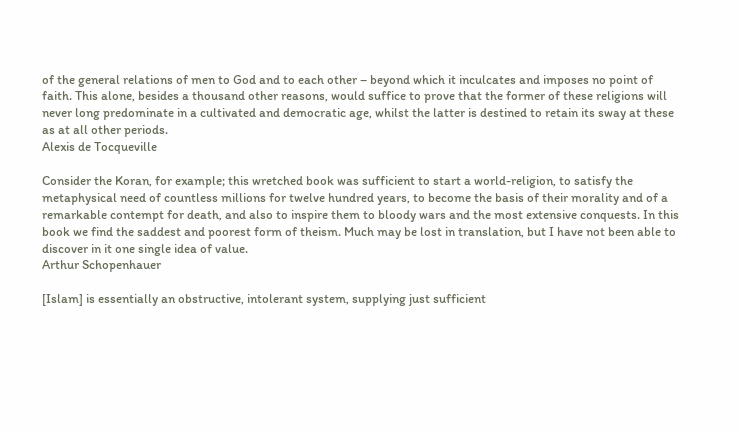of the general relations of men to God and to each other – beyond which it inculcates and imposes no point of faith. This alone, besides a thousand other reasons, would suffice to prove that the former of these religions will never long predominate in a cultivated and democratic age, whilst the latter is destined to retain its sway at these as at all other periods.
Alexis de Tocqueville

Consider the Koran, for example; this wretched book was sufficient to start a world-religion, to satisfy the metaphysical need of countless millions for twelve hundred years, to become the basis of their morality and of a remarkable contempt for death, and also to inspire them to bloody wars and the most extensive conquests. In this book we find the saddest and poorest form of theism. Much may be lost in translation, but I have not been able to discover in it one single idea of value.
Arthur Schopenhauer

[Islam] is essentially an obstructive, intolerant system, supplying just sufficient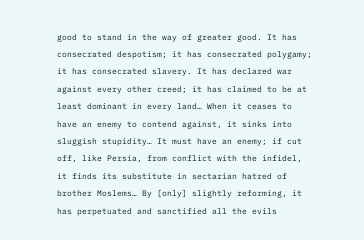good to stand in the way of greater good. It has consecrated despotism; it has consecrated polygamy; it has consecrated slavery. It has declared war against every other creed; it has claimed to be at least dominant in every land… When it ceases to have an enemy to contend against, it sinks into sluggish stupidity… It must have an enemy; if cut off, like Persia, from conflict with the infidel, it finds its substitute in sectarian hatred of brother Moslems… By [only] slightly reforming, it has perpetuated and sanctified all the evils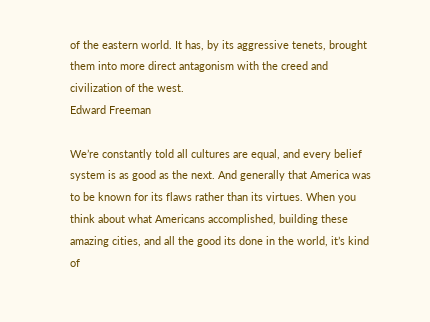of the eastern world. It has, by its aggressive tenets, brought them into more direct antagonism with the creed and civilization of the west.
Edward Freeman

We’re constantly told all cultures are equal, and every belief system is as good as the next. And generally that America was to be known for its flaws rather than its virtues. When you think about what Americans accomplished, building these amazing cities, and all the good its done in the world, it’s kind of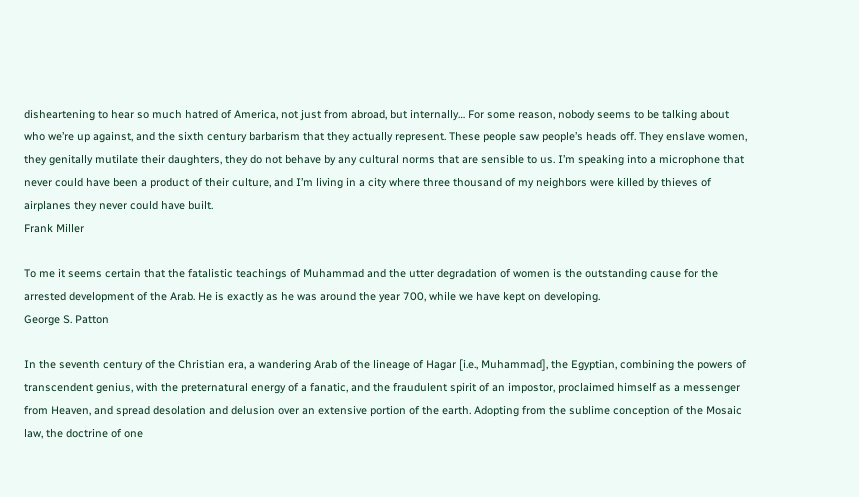disheartening to hear so much hatred of America, not just from abroad, but internally… For some reason, nobody seems to be talking about who we’re up against, and the sixth century barbarism that they actually represent. These people saw people’s heads off. They enslave women, they genitally mutilate their daughters, they do not behave by any cultural norms that are sensible to us. I’m speaking into a microphone that never could have been a product of their culture, and I’m living in a city where three thousand of my neighbors were killed by thieves of airplanes they never could have built.
Frank Miller

To me it seems certain that the fatalistic teachings of Muhammad and the utter degradation of women is the outstanding cause for the arrested development of the Arab. He is exactly as he was around the year 700, while we have kept on developing.
George S. Patton

In the seventh century of the Christian era, a wandering Arab of the lineage of Hagar [i.e., Muhammad], the Egyptian, combining the powers of transcendent genius, with the preternatural energy of a fanatic, and the fraudulent spirit of an impostor, proclaimed himself as a messenger from Heaven, and spread desolation and delusion over an extensive portion of the earth. Adopting from the sublime conception of the Mosaic law, the doctrine of one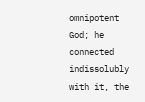omnipotent God; he connected indissolubly with it, the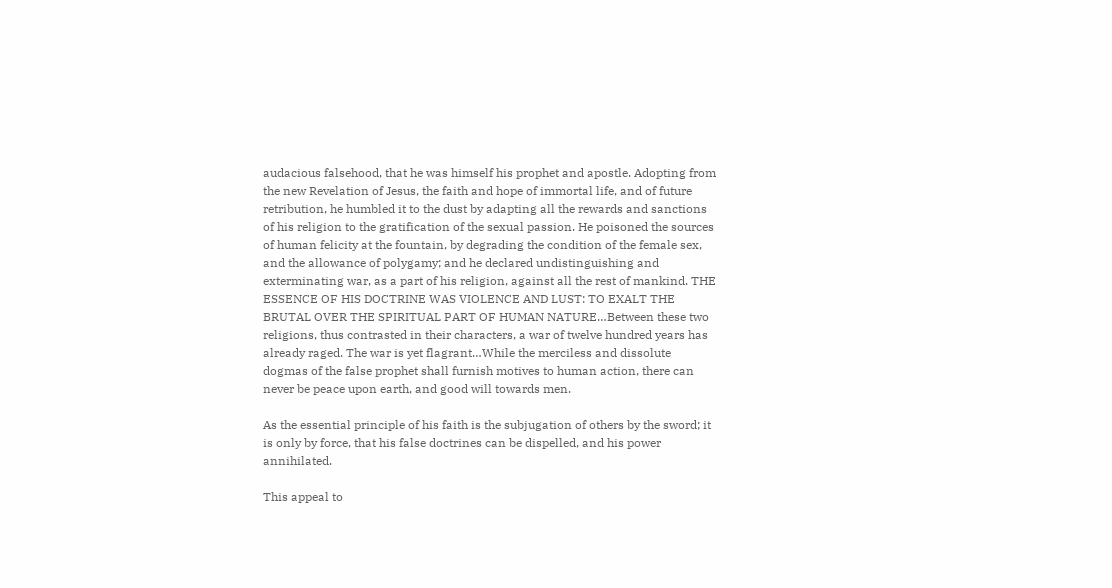audacious falsehood, that he was himself his prophet and apostle. Adopting from the new Revelation of Jesus, the faith and hope of immortal life, and of future retribution, he humbled it to the dust by adapting all the rewards and sanctions of his religion to the gratification of the sexual passion. He poisoned the sources of human felicity at the fountain, by degrading the condition of the female sex, and the allowance of polygamy; and he declared undistinguishing and exterminating war, as a part of his religion, against all the rest of mankind. THE ESSENCE OF HIS DOCTRINE WAS VIOLENCE AND LUST: TO EXALT THE BRUTAL OVER THE SPIRITUAL PART OF HUMAN NATURE…Between these two religions, thus contrasted in their characters, a war of twelve hundred years has already raged. The war is yet flagrant…While the merciless and dissolute dogmas of the false prophet shall furnish motives to human action, there can never be peace upon earth, and good will towards men.

As the essential principle of his faith is the subjugation of others by the sword; it is only by force, that his false doctrines can be dispelled, and his power annihilated.

This appeal to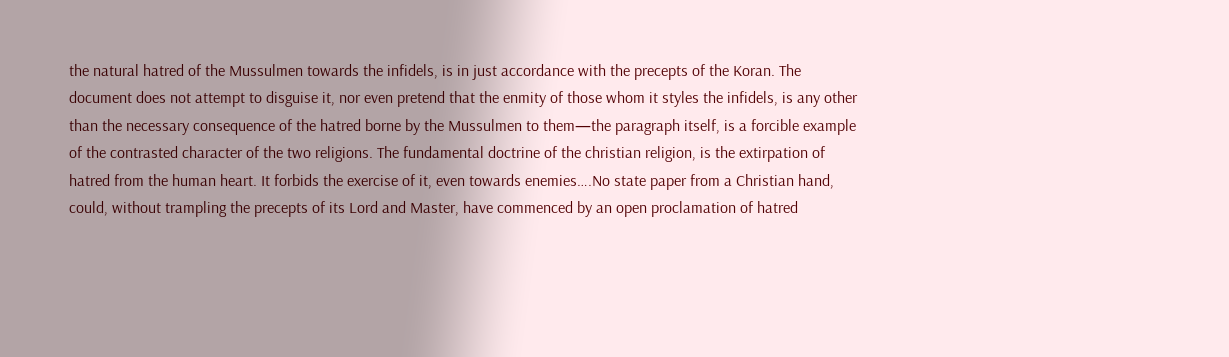the natural hatred of the Mussulmen towards the infidels, is in just accordance with the precepts of the Koran. The document does not attempt to disguise it, nor even pretend that the enmity of those whom it styles the infidels, is any other than the necessary consequence of the hatred borne by the Mussulmen to them—the paragraph itself, is a forcible example of the contrasted character of the two religions. The fundamental doctrine of the christian religion, is the extirpation of hatred from the human heart. It forbids the exercise of it, even towards enemies….No state paper from a Christian hand, could, without trampling the precepts of its Lord and Master, have commenced by an open proclamation of hatred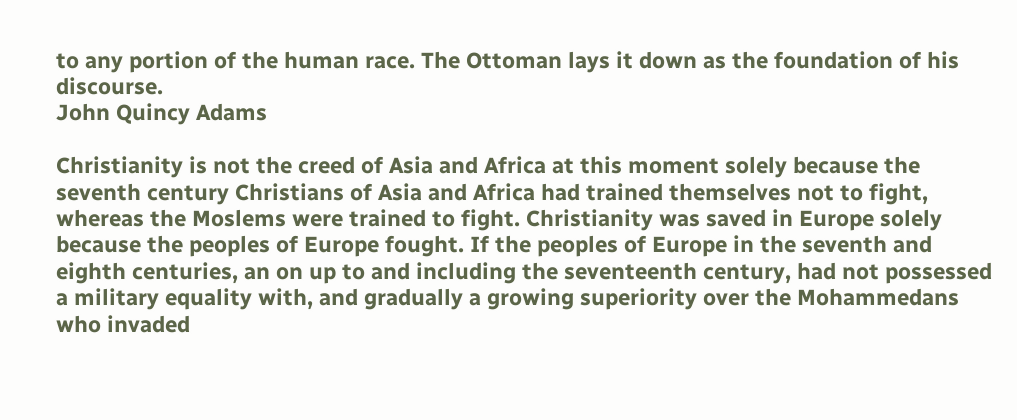to any portion of the human race. The Ottoman lays it down as the foundation of his discourse.
John Quincy Adams

Christianity is not the creed of Asia and Africa at this moment solely because the seventh century Christians of Asia and Africa had trained themselves not to fight, whereas the Moslems were trained to fight. Christianity was saved in Europe solely because the peoples of Europe fought. If the peoples of Europe in the seventh and eighth centuries, an on up to and including the seventeenth century, had not possessed a military equality with, and gradually a growing superiority over the Mohammedans who invaded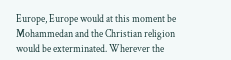Europe, Europe would at this moment be Mohammedan and the Christian religion would be exterminated. Wherever the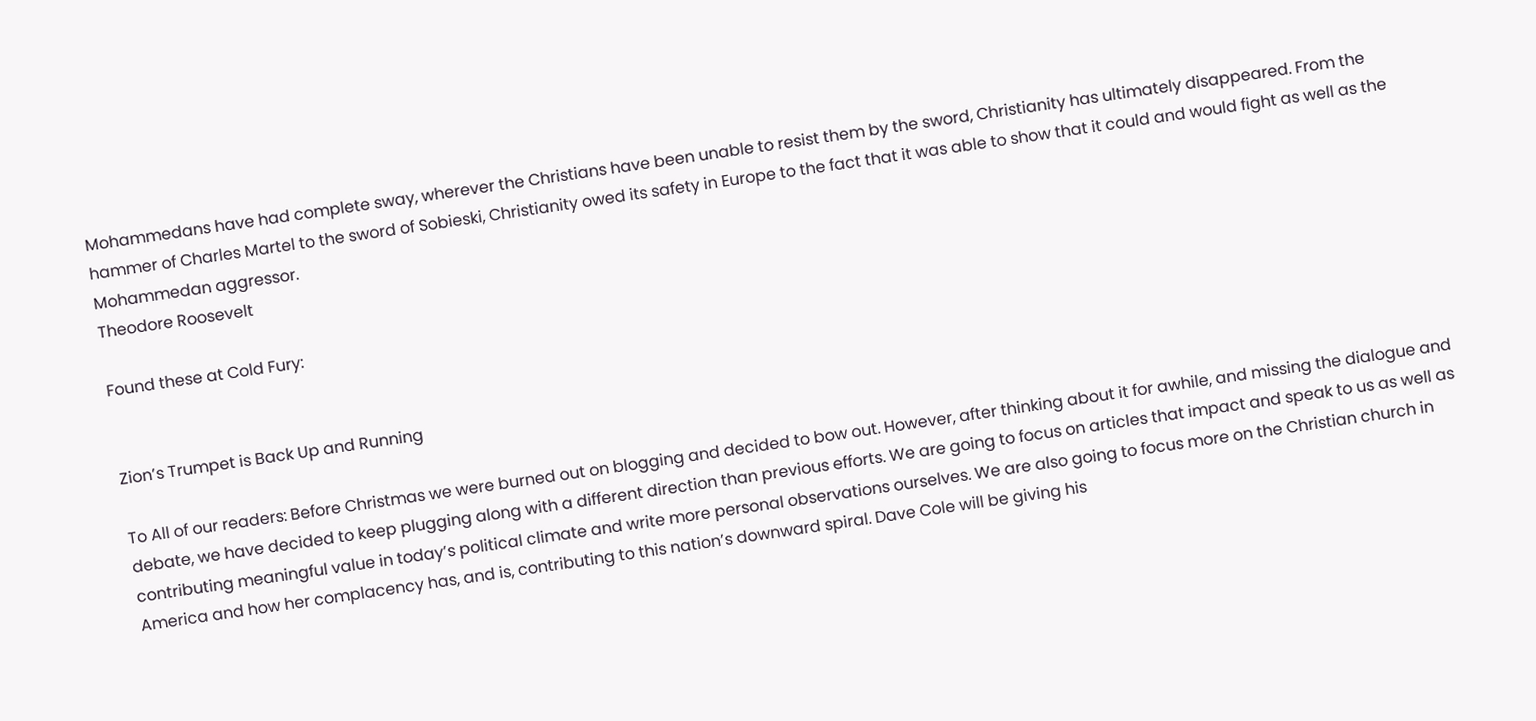Mohammedans have had complete sway, wherever the Christians have been unable to resist them by the sword, Christianity has ultimately disappeared. From the hammer of Charles Martel to the sword of Sobieski, Christianity owed its safety in Europe to the fact that it was able to show that it could and would fight as well as the Mohammedan aggressor.
Theodore Roosevelt

Found these at Cold Fury:


Zion’s Trumpet is Back Up and Running

To All of our readers: Before Christmas we were burned out on blogging and decided to bow out. However, after thinking about it for awhile, and missing the dialogue and debate, we have decided to keep plugging along with a different direction than previous efforts. We are going to focus on articles that impact and speak to us as well as contributing meaningful value in today’s political climate and write more personal observations ourselves. We are also going to focus more on the Christian church in America and how her complacency has, and is, contributing to this nation’s downward spiral. Dave Cole will be giving his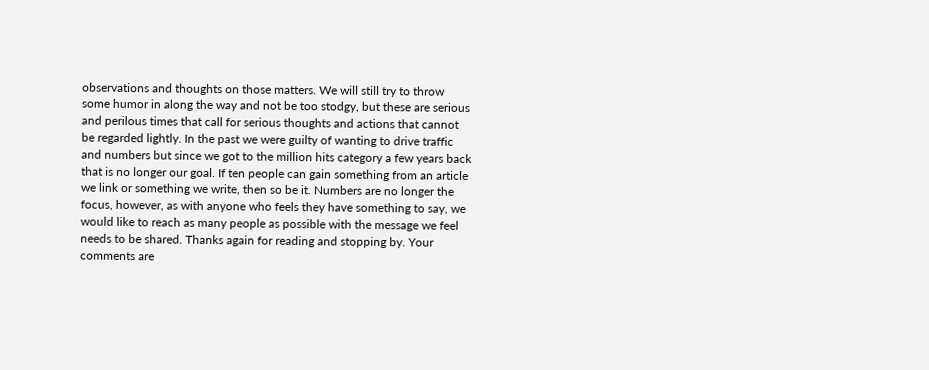observations and thoughts on those matters. We will still try to throw some humor in along the way and not be too stodgy, but these are serious and perilous times that call for serious thoughts and actions that cannot be regarded lightly. In the past we were guilty of wanting to drive traffic and numbers but since we got to the million hits category a few years back that is no longer our goal. If ten people can gain something from an article we link or something we write, then so be it. Numbers are no longer the focus, however, as with anyone who feels they have something to say, we would like to reach as many people as possible with the message we feel needs to be shared. Thanks again for reading and stopping by. Your comments are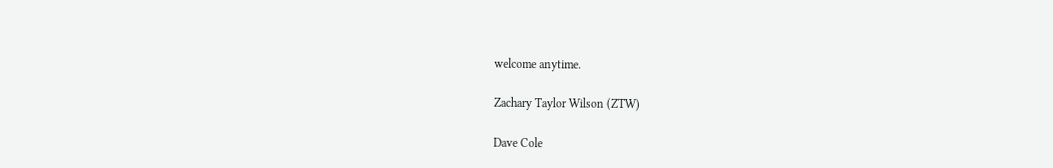welcome anytime.

Zachary Taylor Wilson (ZTW)

Dave Cole